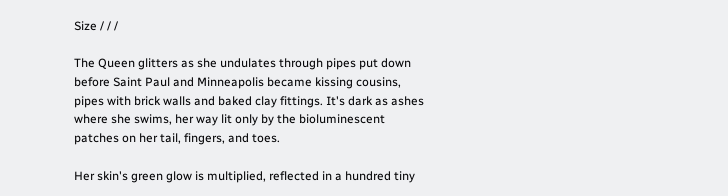Size / / /

The Queen glitters as she undulates through pipes put down before Saint Paul and Minneapolis became kissing cousins, pipes with brick walls and baked clay fittings. It's dark as ashes where she swims, her way lit only by the bioluminescent patches on her tail, fingers, and toes.

Her skin's green glow is multiplied, reflected in a hundred tiny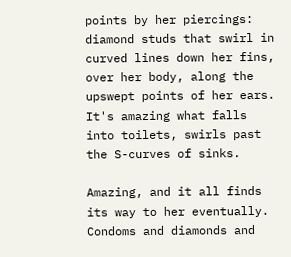points by her piercings: diamond studs that swirl in curved lines down her fins, over her body, along the upswept points of her ears. It's amazing what falls into toilets, swirls past the S-curves of sinks.

Amazing, and it all finds its way to her eventually. Condoms and diamonds and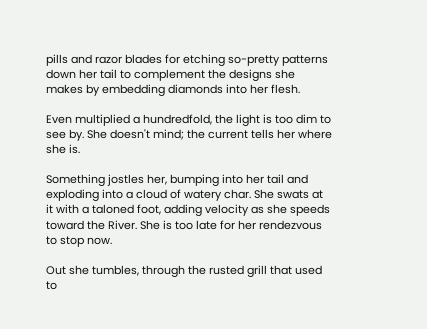pills and razor blades for etching so-pretty patterns down her tail to complement the designs she makes by embedding diamonds into her flesh.

Even multiplied a hundredfold, the light is too dim to see by. She doesn't mind; the current tells her where she is.

Something jostles her, bumping into her tail and exploding into a cloud of watery char. She swats at it with a taloned foot, adding velocity as she speeds toward the River. She is too late for her rendezvous to stop now.

Out she tumbles, through the rusted grill that used to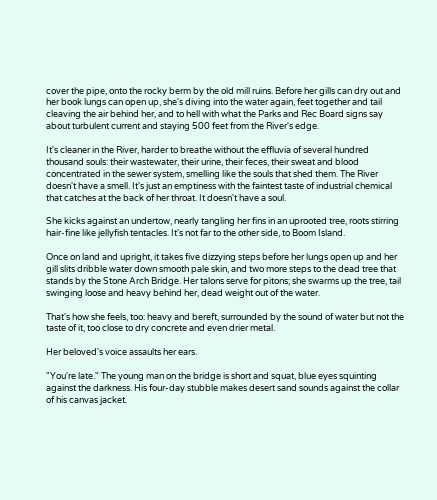cover the pipe, onto the rocky berm by the old mill ruins. Before her gills can dry out and her book lungs can open up, she's diving into the water again, feet together and tail cleaving the air behind her, and to hell with what the Parks and Rec Board signs say about turbulent current and staying 500 feet from the River's edge.

It's cleaner in the River, harder to breathe without the effluvia of several hundred thousand souls: their wastewater, their urine, their feces, their sweat and blood concentrated in the sewer system, smelling like the souls that shed them. The River doesn't have a smell. It's just an emptiness with the faintest taste of industrial chemical that catches at the back of her throat. It doesn't have a soul.

She kicks against an undertow, nearly tangling her fins in an uprooted tree, roots stirring hair-fine like jellyfish tentacles. It's not far to the other side, to Boom Island.

Once on land and upright, it takes five dizzying steps before her lungs open up and her gill slits dribble water down smooth pale skin, and two more steps to the dead tree that stands by the Stone Arch Bridge. Her talons serve for pitons; she swarms up the tree, tail swinging loose and heavy behind her, dead weight out of the water.

That's how she feels, too: heavy and bereft, surrounded by the sound of water but not the taste of it, too close to dry concrete and even drier metal.

Her beloved's voice assaults her ears.

"You're late." The young man on the bridge is short and squat, blue eyes squinting against the darkness. His four-day stubble makes desert sand sounds against the collar of his canvas jacket.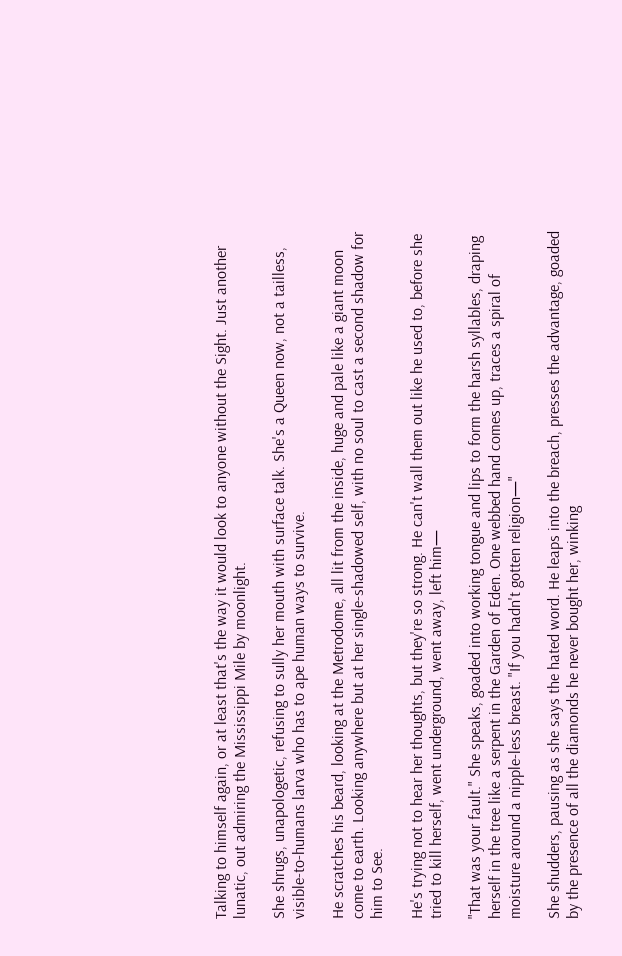Talking to himself again, or at least that's the way it would look to anyone without the Sight. Just another lunatic, out admiring the Mississippi Mile by moonlight.

She shrugs, unapologetic, refusing to sully her mouth with surface talk. She's a Queen now, not a tailless, visible-to-humans larva who has to ape human ways to survive.

He scratches his beard, looking at the Metrodome, all lit from the inside, huge and pale like a giant moon come to earth. Looking anywhere but at her single-shadowed self, with no soul to cast a second shadow for him to See.

He's trying not to hear her thoughts, but they're so strong. He can't wall them out like he used to, before she tried to kill herself, went underground, went away, left him—

"That was your fault." She speaks, goaded into working tongue and lips to form the harsh syllables, draping herself in the tree like a serpent in the Garden of Eden. One webbed hand comes up, traces a spiral of moisture around a nipple-less breast. "If you hadn't gotten religion—"

She shudders, pausing as she says the hated word. He leaps into the breach, presses the advantage, goaded by the presence of all the diamonds he never bought her, winking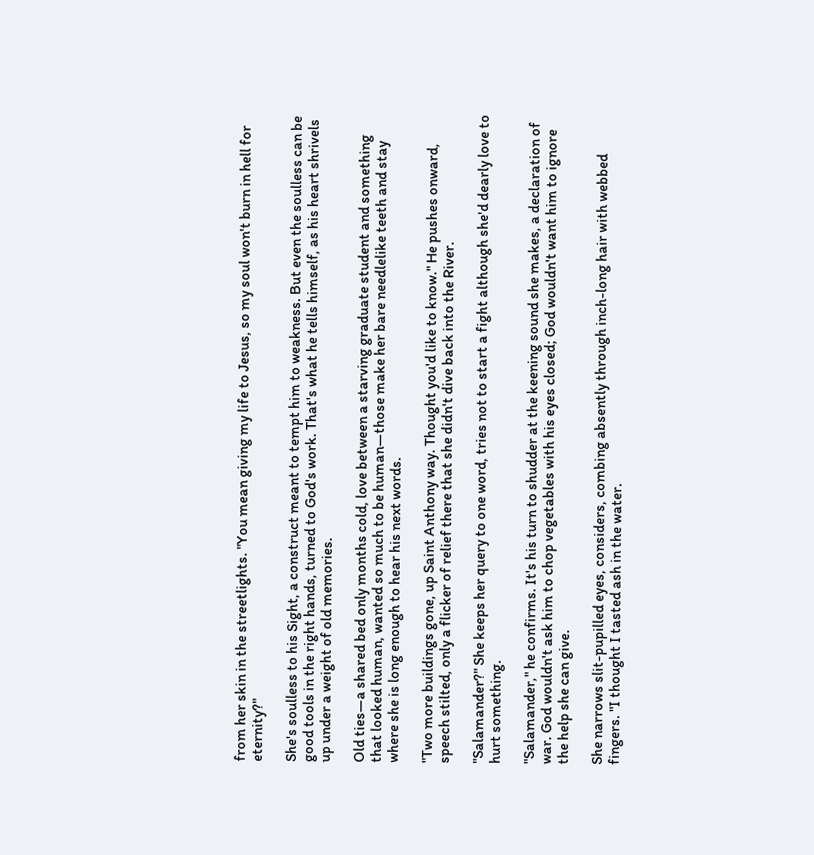from her skin in the streetlights. "You mean giving my life to Jesus, so my soul won't burn in hell for eternity?"

She's soulless to his Sight, a construct meant to tempt him to weakness. But even the soulless can be good tools in the right hands, turned to God's work. That's what he tells himself, as his heart shrivels up under a weight of old memories.

Old ties—a shared bed only months cold, love between a starving graduate student and something that looked human, wanted so much to be human—those make her bare needlelike teeth and stay where she is long enough to hear his next words.

"Two more buildings gone, up Saint Anthony way. Thought you'd like to know." He pushes onward, speech stilted, only a flicker of relief there that she didn't dive back into the River.

"Salamander?" She keeps her query to one word, tries not to start a fight although she'd dearly love to hurt something.

"Salamander," he confirms. It's his turn to shudder at the keening sound she makes, a declaration of war. God wouldn't ask him to chop vegetables with his eyes closed; God wouldn't want him to ignore the help she can give.

She narrows slit-pupilled eyes, considers, combing absently through inch-long hair with webbed fingers. "I thought I tasted ash in the water.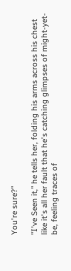You're sure?"

"I've Seen it," he tells her, folding his arms across his chest like it's all her fault that he's catching glimpses of might-yet-be, feeling traces of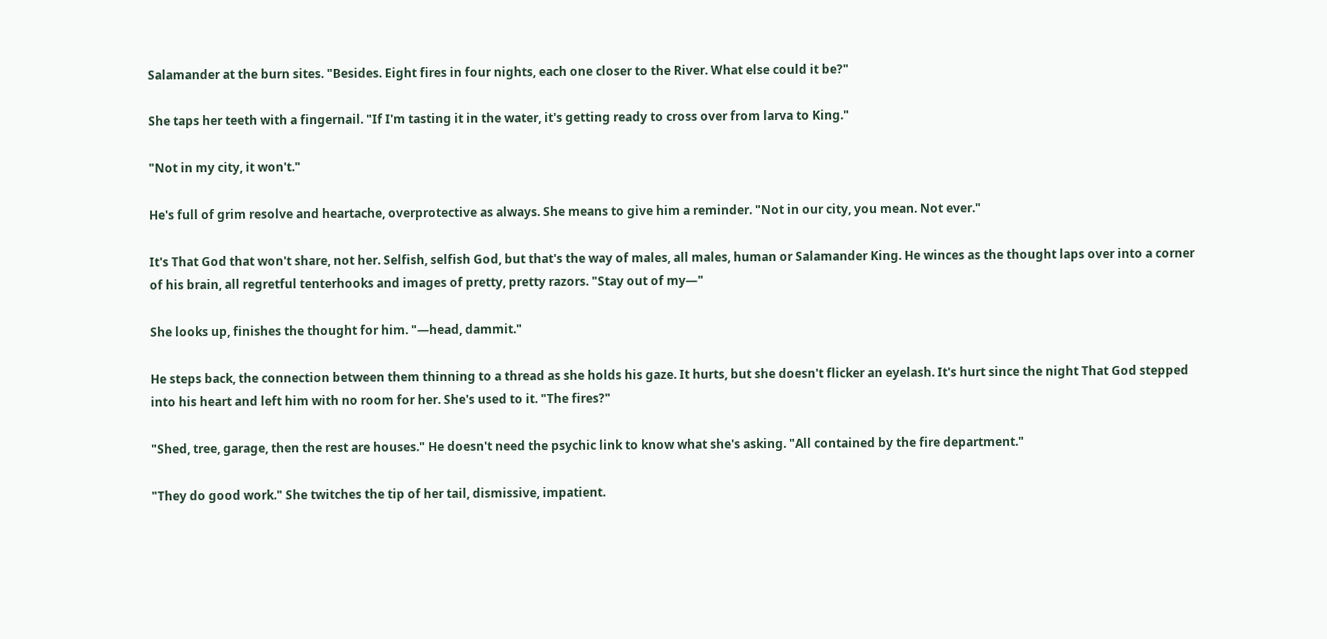Salamander at the burn sites. "Besides. Eight fires in four nights, each one closer to the River. What else could it be?"

She taps her teeth with a fingernail. "If I'm tasting it in the water, it's getting ready to cross over from larva to King."

"Not in my city, it won't."

He's full of grim resolve and heartache, overprotective as always. She means to give him a reminder. "Not in our city, you mean. Not ever."

It's That God that won't share, not her. Selfish, selfish God, but that's the way of males, all males, human or Salamander King. He winces as the thought laps over into a corner of his brain, all regretful tenterhooks and images of pretty, pretty razors. "Stay out of my—"

She looks up, finishes the thought for him. "—head, dammit."

He steps back, the connection between them thinning to a thread as she holds his gaze. It hurts, but she doesn't flicker an eyelash. It's hurt since the night That God stepped into his heart and left him with no room for her. She's used to it. "The fires?"

"Shed, tree, garage, then the rest are houses." He doesn't need the psychic link to know what she's asking. "All contained by the fire department."

"They do good work." She twitches the tip of her tail, dismissive, impatient.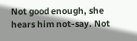Not good enough, she hears him not-say. Not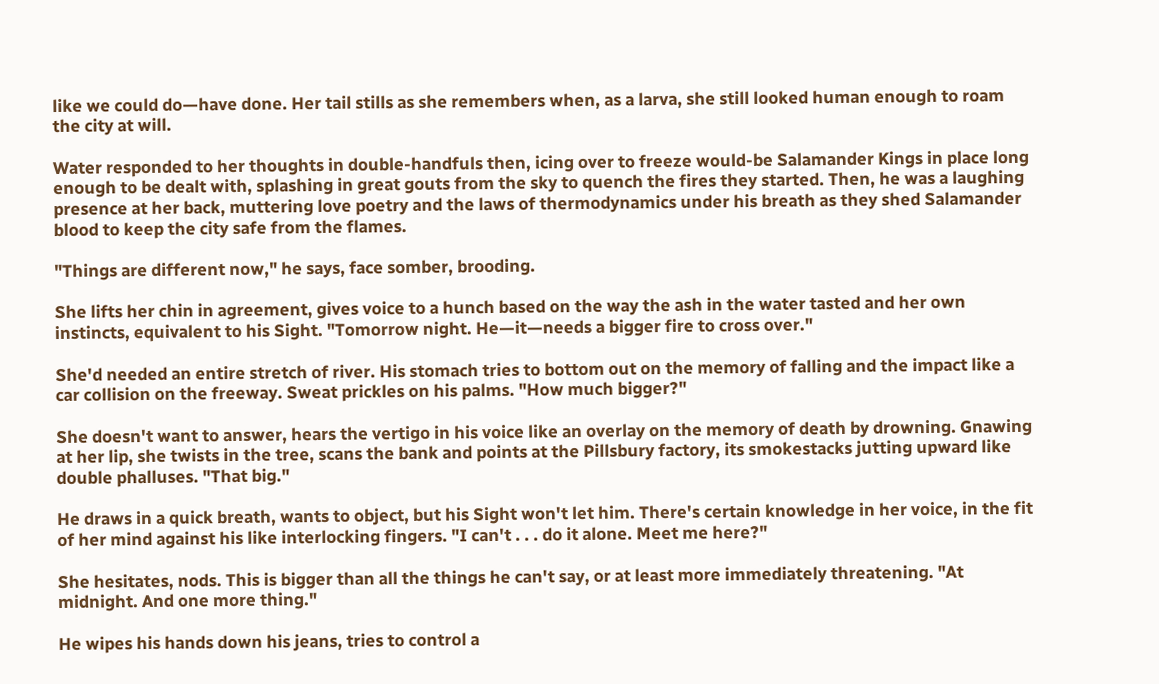like we could do—have done. Her tail stills as she remembers when, as a larva, she still looked human enough to roam the city at will.

Water responded to her thoughts in double-handfuls then, icing over to freeze would-be Salamander Kings in place long enough to be dealt with, splashing in great gouts from the sky to quench the fires they started. Then, he was a laughing presence at her back, muttering love poetry and the laws of thermodynamics under his breath as they shed Salamander blood to keep the city safe from the flames.

"Things are different now," he says, face somber, brooding.

She lifts her chin in agreement, gives voice to a hunch based on the way the ash in the water tasted and her own instincts, equivalent to his Sight. "Tomorrow night. He—it—needs a bigger fire to cross over."

She'd needed an entire stretch of river. His stomach tries to bottom out on the memory of falling and the impact like a car collision on the freeway. Sweat prickles on his palms. "How much bigger?"

She doesn't want to answer, hears the vertigo in his voice like an overlay on the memory of death by drowning. Gnawing at her lip, she twists in the tree, scans the bank and points at the Pillsbury factory, its smokestacks jutting upward like double phalluses. "That big."

He draws in a quick breath, wants to object, but his Sight won't let him. There's certain knowledge in her voice, in the fit of her mind against his like interlocking fingers. "I can't . . . do it alone. Meet me here?"

She hesitates, nods. This is bigger than all the things he can't say, or at least more immediately threatening. "At midnight. And one more thing."

He wipes his hands down his jeans, tries to control a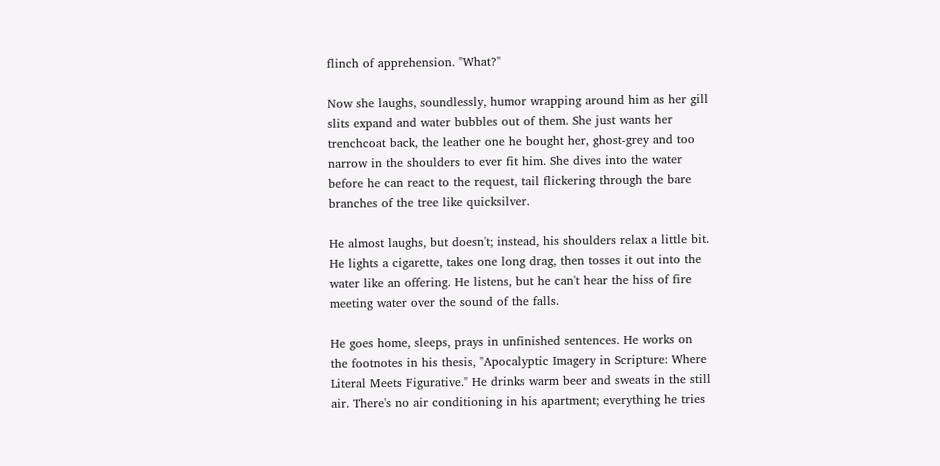flinch of apprehension. "What?"

Now she laughs, soundlessly, humor wrapping around him as her gill slits expand and water bubbles out of them. She just wants her trenchcoat back, the leather one he bought her, ghost-grey and too narrow in the shoulders to ever fit him. She dives into the water before he can react to the request, tail flickering through the bare branches of the tree like quicksilver.

He almost laughs, but doesn't; instead, his shoulders relax a little bit. He lights a cigarette, takes one long drag, then tosses it out into the water like an offering. He listens, but he can't hear the hiss of fire meeting water over the sound of the falls.

He goes home, sleeps, prays in unfinished sentences. He works on the footnotes in his thesis, "Apocalyptic Imagery in Scripture: Where Literal Meets Figurative." He drinks warm beer and sweats in the still air. There's no air conditioning in his apartment; everything he tries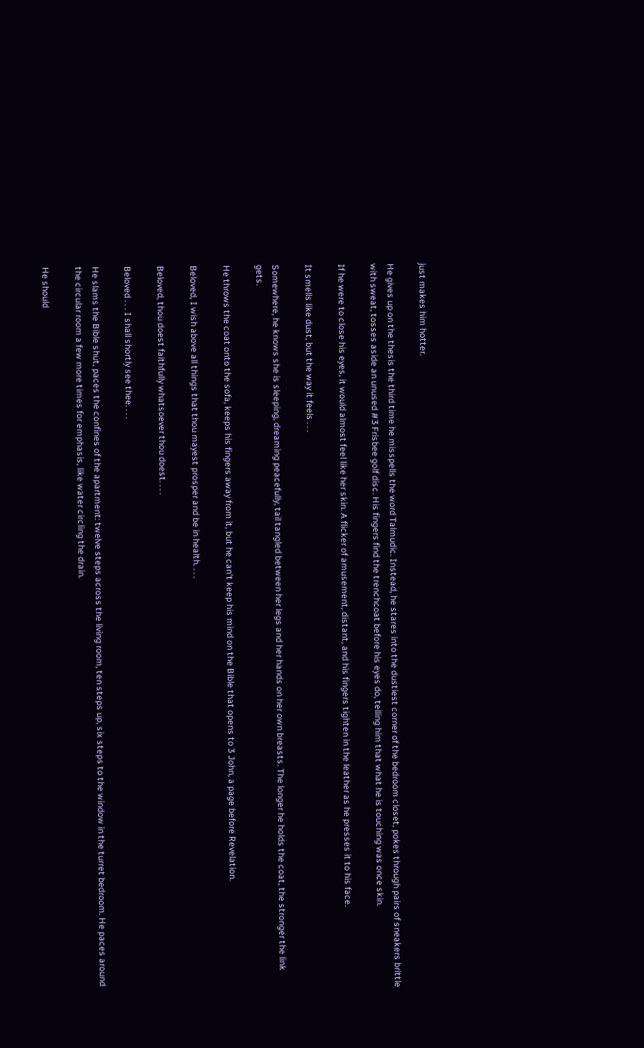just makes him hotter.

He gives up on the thesis the third time he misspells the word Talmudic. Instead, he stares into the dustiest corner of the bedroom closet, pokes through pairs of sneakers brittle with sweat, tosses aside an unused #3 Frisbee golf disc. His fingers find the trenchcoat before his eyes do, telling him that what he is touching was once skin.

If he were to close his eyes, it would almost feel like her skin. A flicker of amusement, distant, and his fingers tighten in the leather as he presses it to his face.

It smells like dust, but the way it feels . . .

Somewhere, he knows she is sleeping, dreaming peacefully, tail tangled between her legs and her hands on her own breasts. The longer he holds the coat, the stronger the link gets.

He throws the coat onto the sofa, keeps his fingers away from it, but he can't keep his mind on the Bible that opens to 3 John, a page before Revelation.

Beloved, I wish above all things that thou mayest prosper and be in health. . . .

Beloved, thou doest faithfully whatsoever thou doest. . . .

Beloved . . . I shall shortly see thee. . . .

He slams the Bible shut, paces the confines of the apartment: twelve steps across the living room, ten steps up, six steps to the window in the turret bedroom. He paces around the circular room a few more times for emphasis, like water circling the drain.

He should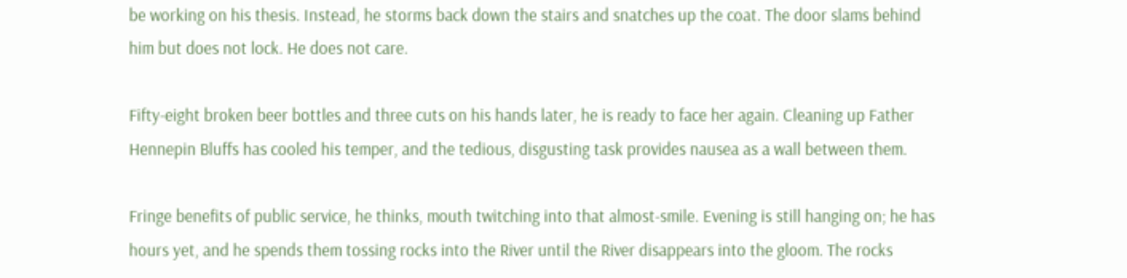be working on his thesis. Instead, he storms back down the stairs and snatches up the coat. The door slams behind him but does not lock. He does not care.

Fifty-eight broken beer bottles and three cuts on his hands later, he is ready to face her again. Cleaning up Father Hennepin Bluffs has cooled his temper, and the tedious, disgusting task provides nausea as a wall between them.

Fringe benefits of public service, he thinks, mouth twitching into that almost-smile. Evening is still hanging on; he has hours yet, and he spends them tossing rocks into the River until the River disappears into the gloom. The rocks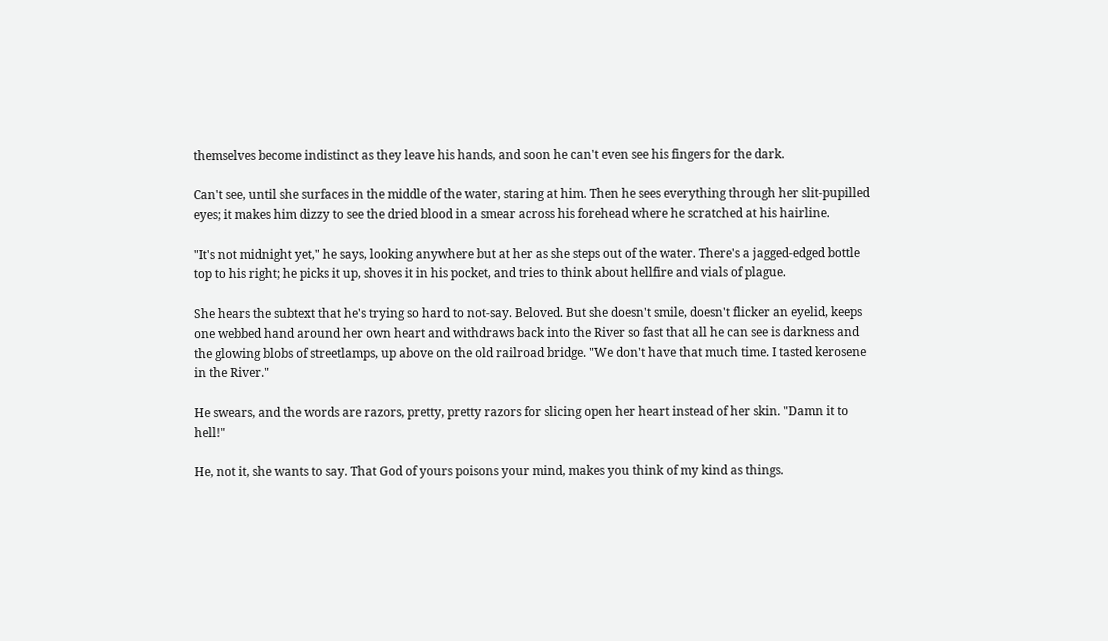themselves become indistinct as they leave his hands, and soon he can't even see his fingers for the dark.

Can't see, until she surfaces in the middle of the water, staring at him. Then he sees everything through her slit-pupilled eyes; it makes him dizzy to see the dried blood in a smear across his forehead where he scratched at his hairline.

"It's not midnight yet," he says, looking anywhere but at her as she steps out of the water. There's a jagged-edged bottle top to his right; he picks it up, shoves it in his pocket, and tries to think about hellfire and vials of plague.

She hears the subtext that he's trying so hard to not-say. Beloved. But she doesn't smile, doesn't flicker an eyelid, keeps one webbed hand around her own heart and withdraws back into the River so fast that all he can see is darkness and the glowing blobs of streetlamps, up above on the old railroad bridge. "We don't have that much time. I tasted kerosene in the River."

He swears, and the words are razors, pretty, pretty razors for slicing open her heart instead of her skin. "Damn it to hell!"

He, not it, she wants to say. That God of yours poisons your mind, makes you think of my kind as things.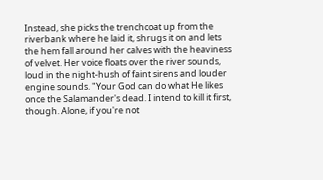Instead, she picks the trenchcoat up from the riverbank where he laid it, shrugs it on and lets the hem fall around her calves with the heaviness of velvet. Her voice floats over the river sounds, loud in the night-hush of faint sirens and louder engine sounds. "Your God can do what He likes once the Salamander's dead. I intend to kill it first, though. Alone, if you're not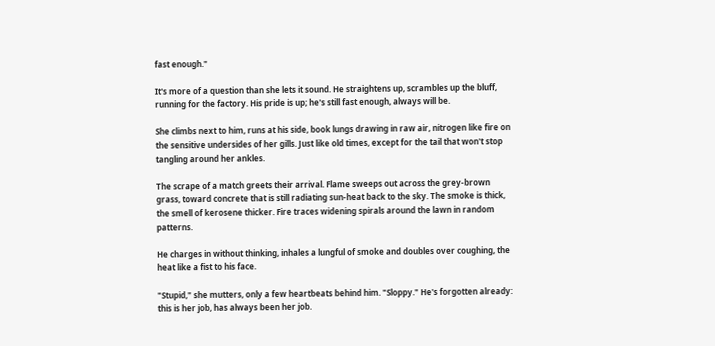fast enough."

It's more of a question than she lets it sound. He straightens up, scrambles up the bluff, running for the factory. His pride is up; he's still fast enough, always will be.

She climbs next to him, runs at his side, book lungs drawing in raw air, nitrogen like fire on the sensitive undersides of her gills. Just like old times, except for the tail that won't stop tangling around her ankles.

The scrape of a match greets their arrival. Flame sweeps out across the grey-brown grass, toward concrete that is still radiating sun-heat back to the sky. The smoke is thick, the smell of kerosene thicker. Fire traces widening spirals around the lawn in random patterns.

He charges in without thinking, inhales a lungful of smoke and doubles over coughing, the heat like a fist to his face.

"Stupid," she mutters, only a few heartbeats behind him. "Sloppy." He's forgotten already: this is her job, has always been her job.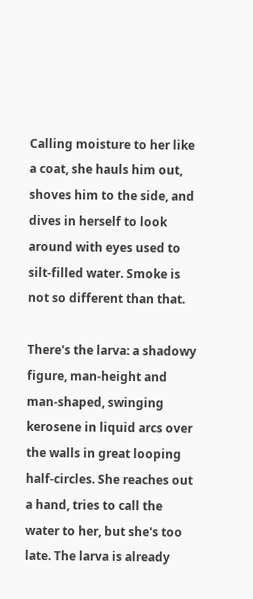Calling moisture to her like a coat, she hauls him out, shoves him to the side, and dives in herself to look around with eyes used to silt-filled water. Smoke is not so different than that.

There's the larva: a shadowy figure, man-height and man-shaped, swinging kerosene in liquid arcs over the walls in great looping half-circles. She reaches out a hand, tries to call the water to her, but she's too late. The larva is already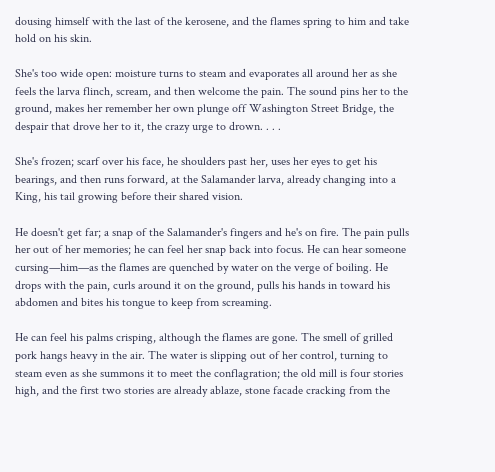dousing himself with the last of the kerosene, and the flames spring to him and take hold on his skin.

She's too wide open: moisture turns to steam and evaporates all around her as she feels the larva flinch, scream, and then welcome the pain. The sound pins her to the ground, makes her remember her own plunge off Washington Street Bridge, the despair that drove her to it, the crazy urge to drown. . . .

She's frozen; scarf over his face, he shoulders past her, uses her eyes to get his bearings, and then runs forward, at the Salamander larva, already changing into a King, his tail growing before their shared vision.

He doesn't get far; a snap of the Salamander's fingers and he's on fire. The pain pulls her out of her memories; he can feel her snap back into focus. He can hear someone cursing—him—as the flames are quenched by water on the verge of boiling. He drops with the pain, curls around it on the ground, pulls his hands in toward his abdomen and bites his tongue to keep from screaming.

He can feel his palms crisping, although the flames are gone. The smell of grilled pork hangs heavy in the air. The water is slipping out of her control, turning to steam even as she summons it to meet the conflagration; the old mill is four stories high, and the first two stories are already ablaze, stone facade cracking from the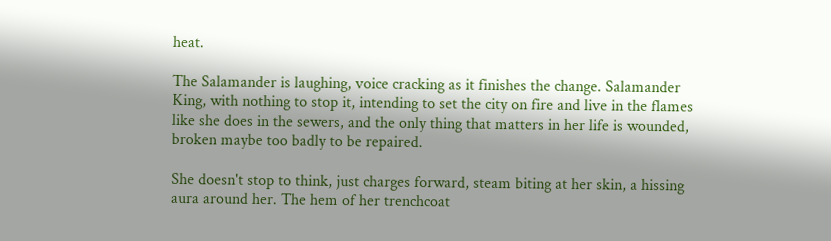heat.

The Salamander is laughing, voice cracking as it finishes the change. Salamander King, with nothing to stop it, intending to set the city on fire and live in the flames like she does in the sewers, and the only thing that matters in her life is wounded, broken maybe too badly to be repaired.

She doesn't stop to think, just charges forward, steam biting at her skin, a hissing aura around her. The hem of her trenchcoat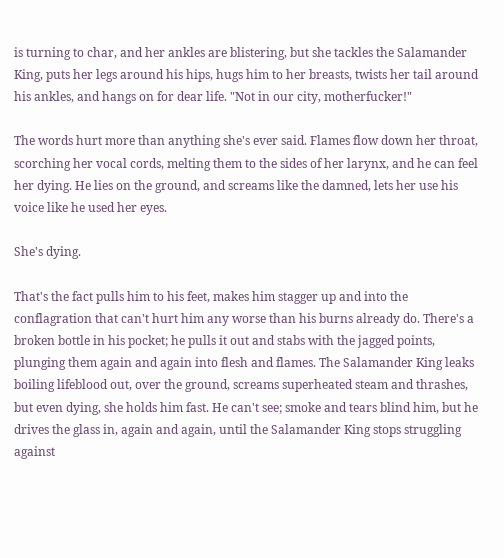is turning to char, and her ankles are blistering, but she tackles the Salamander King, puts her legs around his hips, hugs him to her breasts, twists her tail around his ankles, and hangs on for dear life. "Not in our city, motherfucker!"

The words hurt more than anything she's ever said. Flames flow down her throat, scorching her vocal cords, melting them to the sides of her larynx, and he can feel her dying. He lies on the ground, and screams like the damned, lets her use his voice like he used her eyes.

She's dying.

That's the fact pulls him to his feet, makes him stagger up and into the conflagration that can't hurt him any worse than his burns already do. There's a broken bottle in his pocket; he pulls it out and stabs with the jagged points, plunging them again and again into flesh and flames. The Salamander King leaks boiling lifeblood out, over the ground, screams superheated steam and thrashes, but even dying, she holds him fast. He can't see; smoke and tears blind him, but he drives the glass in, again and again, until the Salamander King stops struggling against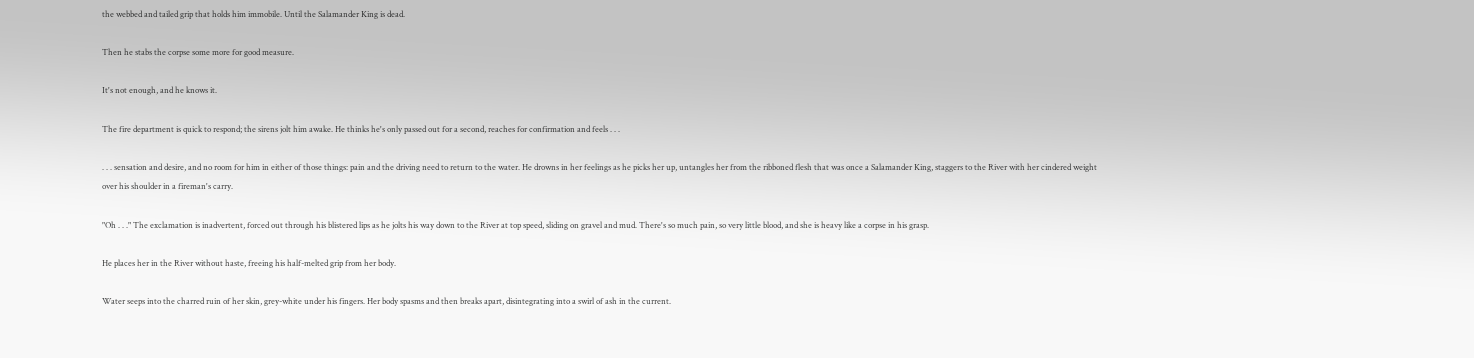the webbed and tailed grip that holds him immobile. Until the Salamander King is dead.

Then he stabs the corpse some more for good measure.

It's not enough, and he knows it.

The fire department is quick to respond; the sirens jolt him awake. He thinks he's only passed out for a second, reaches for confirmation and feels . . .

. . . sensation and desire, and no room for him in either of those things: pain and the driving need to return to the water. He drowns in her feelings as he picks her up, untangles her from the ribboned flesh that was once a Salamander King, staggers to the River with her cindered weight over his shoulder in a fireman's carry.

"Oh . . ." The exclamation is inadvertent, forced out through his blistered lips as he jolts his way down to the River at top speed, sliding on gravel and mud. There's so much pain, so very little blood, and she is heavy like a corpse in his grasp.

He places her in the River without haste, freeing his half-melted grip from her body.

Water seeps into the charred ruin of her skin, grey-white under his fingers. Her body spasms and then breaks apart, disintegrating into a swirl of ash in the current.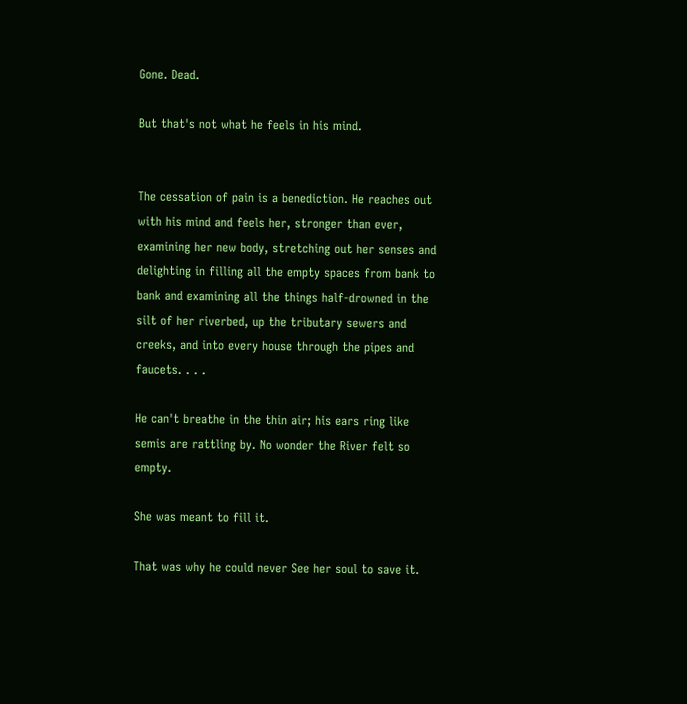Gone. Dead.

But that's not what he feels in his mind.


The cessation of pain is a benediction. He reaches out with his mind and feels her, stronger than ever, examining her new body, stretching out her senses and delighting in filling all the empty spaces from bank to bank and examining all the things half-drowned in the silt of her riverbed, up the tributary sewers and creeks, and into every house through the pipes and faucets. . . .

He can't breathe in the thin air; his ears ring like semis are rattling by. No wonder the River felt so empty.

She was meant to fill it.

That was why he could never See her soul to save it.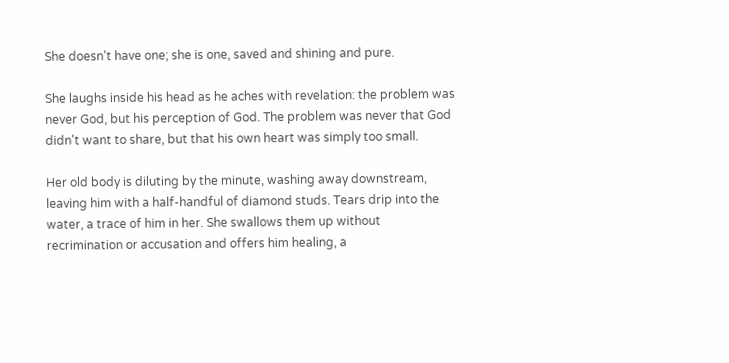She doesn't have one; she is one, saved and shining and pure.

She laughs inside his head as he aches with revelation: the problem was never God, but his perception of God. The problem was never that God didn't want to share, but that his own heart was simply too small.

Her old body is diluting by the minute, washing away downstream, leaving him with a half-handful of diamond studs. Tears drip into the water, a trace of him in her. She swallows them up without recrimination or accusation and offers him healing, a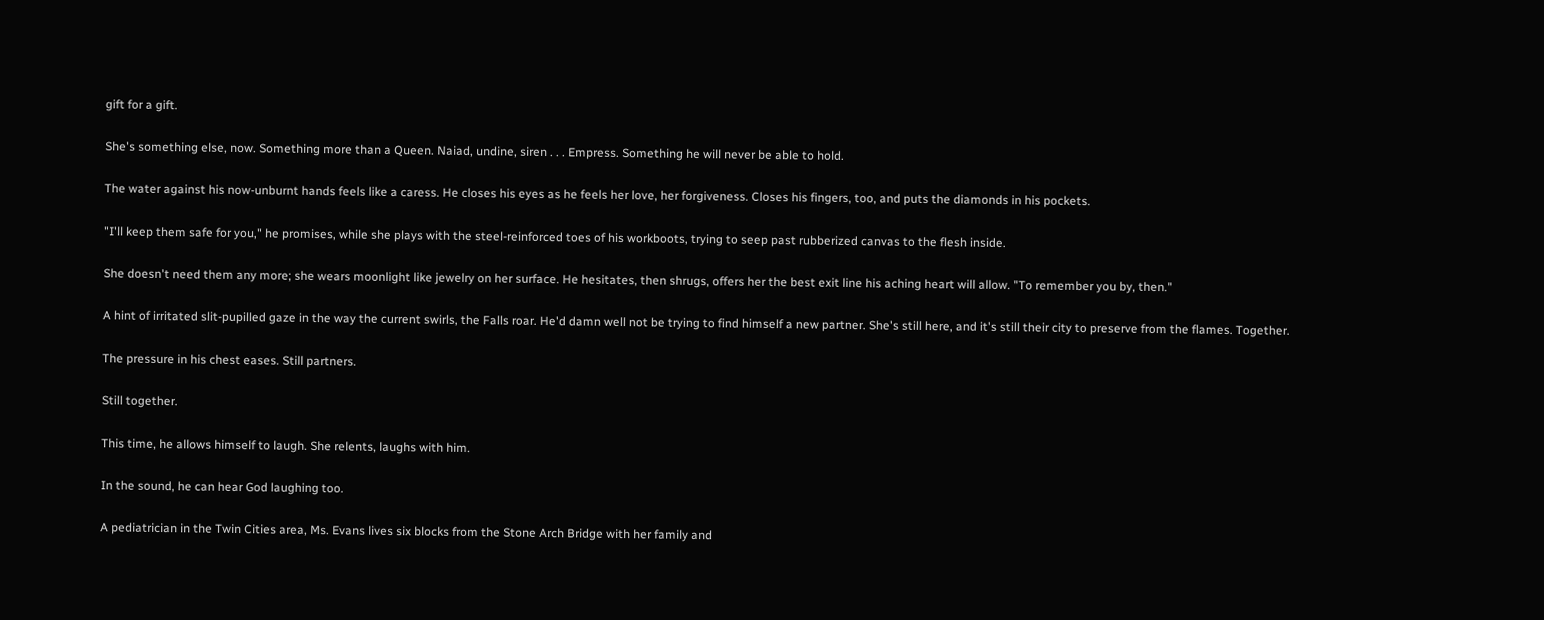gift for a gift.

She's something else, now. Something more than a Queen. Naiad, undine, siren . . . Empress. Something he will never be able to hold.

The water against his now-unburnt hands feels like a caress. He closes his eyes as he feels her love, her forgiveness. Closes his fingers, too, and puts the diamonds in his pockets.

"I'll keep them safe for you," he promises, while she plays with the steel-reinforced toes of his workboots, trying to seep past rubberized canvas to the flesh inside.

She doesn't need them any more; she wears moonlight like jewelry on her surface. He hesitates, then shrugs, offers her the best exit line his aching heart will allow. "To remember you by, then."

A hint of irritated slit-pupilled gaze in the way the current swirls, the Falls roar. He'd damn well not be trying to find himself a new partner. She's still here, and it's still their city to preserve from the flames. Together.

The pressure in his chest eases. Still partners.

Still together.

This time, he allows himself to laugh. She relents, laughs with him.

In the sound, he can hear God laughing too.

A pediatrician in the Twin Cities area, Ms. Evans lives six blocks from the Stone Arch Bridge with her family and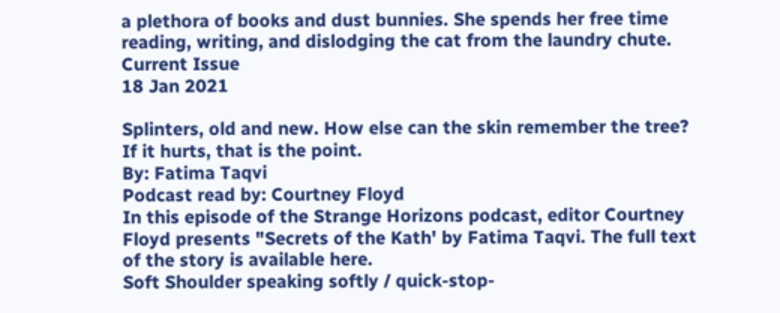a plethora of books and dust bunnies. She spends her free time reading, writing, and dislodging the cat from the laundry chute.
Current Issue
18 Jan 2021

Splinters, old and new. How else can the skin remember the tree? If it hurts, that is the point.
By: Fatima Taqvi
Podcast read by: Courtney Floyd
In this episode of the Strange Horizons podcast, editor Courtney Floyd presents "Secrets of the Kath' by Fatima Taqvi. The full text of the story is available here.
Soft Shoulder speaking softly / quick-stop-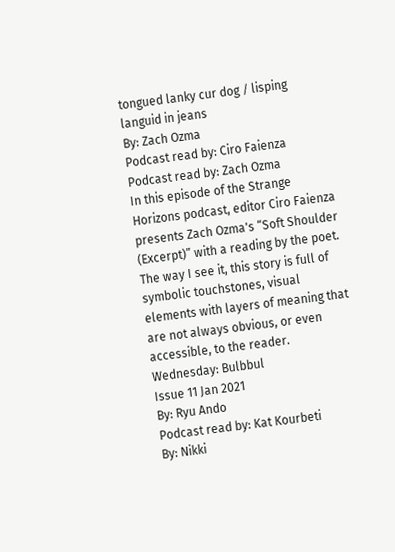tongued lanky cur dog / lisping languid in jeans
By: Zach Ozma
Podcast read by: Ciro Faienza
Podcast read by: Zach Ozma
In this episode of the Strange Horizons podcast, editor Ciro Faienza presents Zach Ozma's “Soft Shoulder (Excerpt)” with a reading by the poet.
The way I see it, this story is full of symbolic touchstones, visual elements with layers of meaning that are not always obvious, or even accessible, to the reader.
Wednesday: Bulbbul
Issue 11 Jan 2021
By: Ryu Ando
Podcast read by: Kat Kourbeti
By: Nikki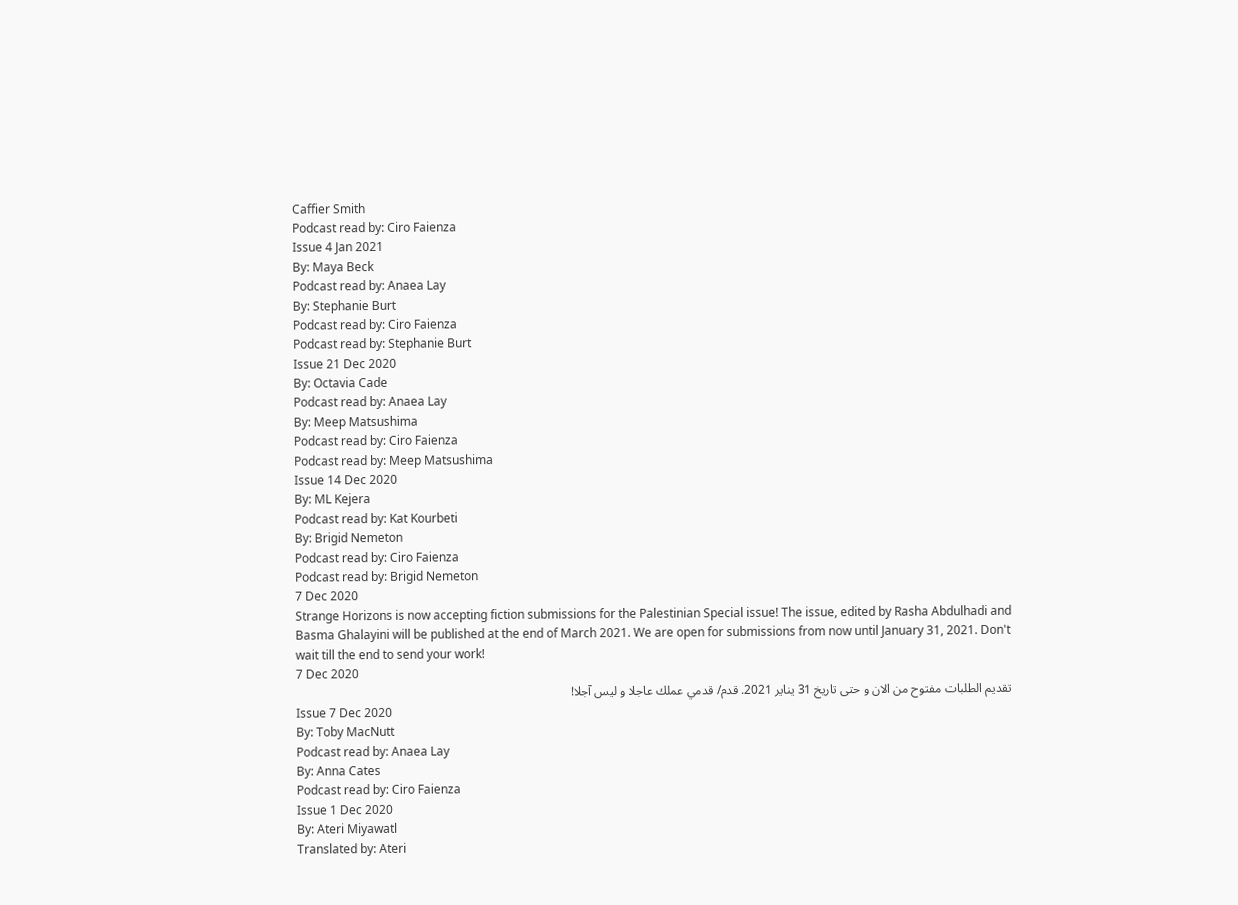Caffier Smith
Podcast read by: Ciro Faienza
Issue 4 Jan 2021
By: Maya Beck
Podcast read by: Anaea Lay
By: Stephanie Burt
Podcast read by: Ciro Faienza
Podcast read by: Stephanie Burt
Issue 21 Dec 2020
By: Octavia Cade
Podcast read by: Anaea Lay
By: Meep Matsushima
Podcast read by: Ciro Faienza
Podcast read by: Meep Matsushima
Issue 14 Dec 2020
By: ML Kejera
Podcast read by: Kat Kourbeti
By: Brigid Nemeton
Podcast read by: Ciro Faienza
Podcast read by: Brigid Nemeton
7 Dec 2020
Strange Horizons is now accepting fiction submissions for the Palestinian Special issue! The issue, edited by Rasha Abdulhadi and Basma Ghalayini will be published at the end of March 2021. We are open for submissions from now until January 31, 2021. Don't wait till the end to send your work!
7 Dec 2020
تقديم الطلبات مفتوح من الان و حتى تاريخ 31 يناير 2021. قدم/ قدمي عملك عاجلا و ليس آجلا!
Issue 7 Dec 2020
By: Toby MacNutt
Podcast read by: Anaea Lay
By: Anna Cates
Podcast read by: Ciro Faienza
Issue 1 Dec 2020
By: Ateri Miyawatl
Translated by: Ateri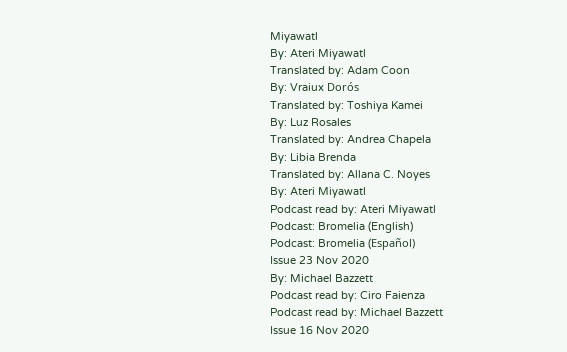Miyawatl
By: Ateri Miyawatl
Translated by: Adam Coon
By: Vraiux Dorós
Translated by: Toshiya Kamei
By: Luz Rosales
Translated by: Andrea Chapela
By: Libia Brenda
Translated by: Allana C. Noyes
By: Ateri Miyawatl
Podcast read by: Ateri Miyawatl
Podcast: Bromelia (English)
Podcast: Bromelia (Español)
Issue 23 Nov 2020
By: Michael Bazzett
Podcast read by: Ciro Faienza
Podcast read by: Michael Bazzett
Issue 16 Nov 2020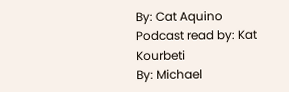By: Cat Aquino
Podcast read by: Kat Kourbeti
By: Michael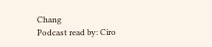Chang
Podcast read by: Ciro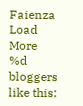Faienza
Load More
%d bloggers like this: